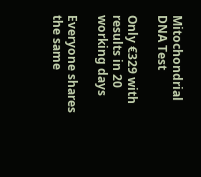Mitochondrial DNA Test

Only €329 with results in 20 working days

Everyone shares the same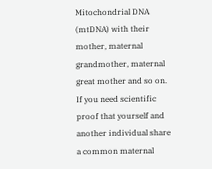Mitochondrial DNA (mtDNA) with their mother, maternal grandmother, maternal great mother and so on. If you need scientific proof that yourself and another individual share a common maternal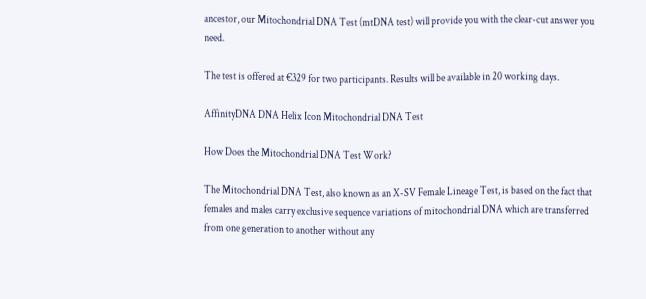ancestor, our Mitochondrial DNA Test (mtDNA test) will provide you with the clear-cut answer you need.

The test is offered at €329 for two participants. Results will be available in 20 working days.

AffinityDNA DNA Helix Icon Mitochondrial DNA Test

How Does the Mitochondrial DNA Test Work?

The Mitochondrial DNA Test, also known as an X-SV Female Lineage Test, is based on the fact that females and males carry exclusive sequence variations of mitochondrial DNA which are transferred from one generation to another without any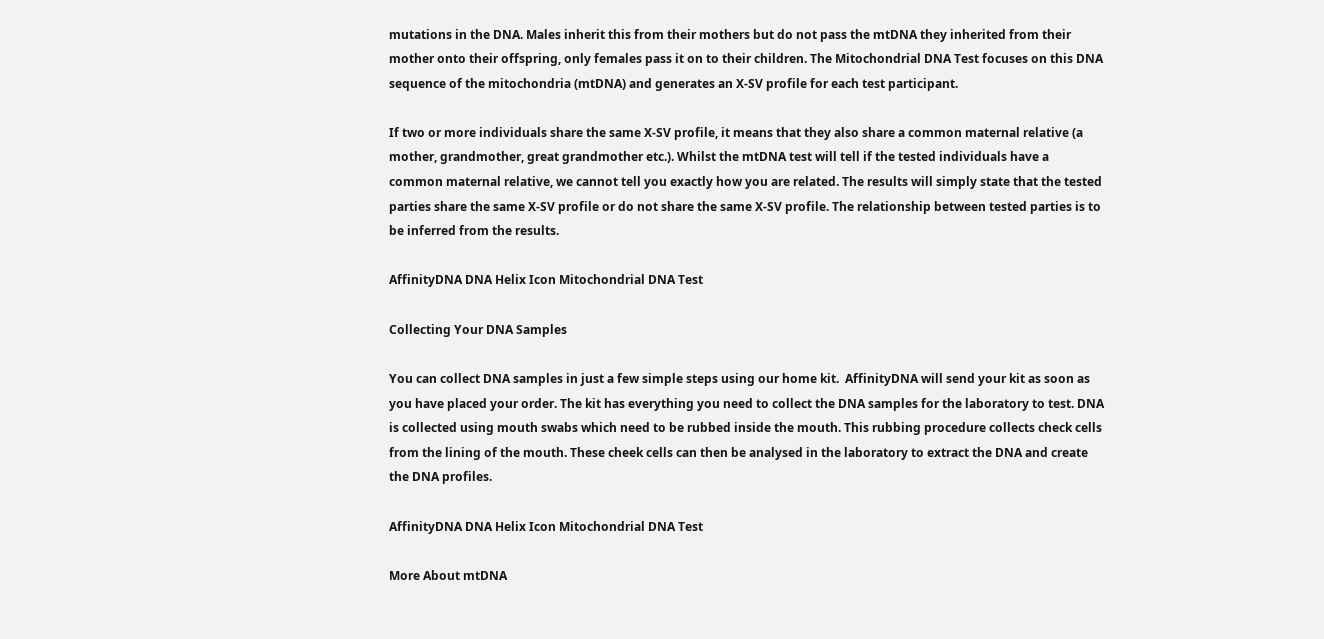mutations in the DNA. Males inherit this from their mothers but do not pass the mtDNA they inherited from their mother onto their offspring, only females pass it on to their children. The Mitochondrial DNA Test focuses on this DNA sequence of the mitochondria (mtDNA) and generates an X-SV profile for each test participant.

If two or more individuals share the same X-SV profile, it means that they also share a common maternal relative (a mother, grandmother, great grandmother etc.). Whilst the mtDNA test will tell if the tested individuals have a common maternal relative, we cannot tell you exactly how you are related. The results will simply state that the tested parties share the same X-SV profile or do not share the same X-SV profile. The relationship between tested parties is to be inferred from the results.

AffinityDNA DNA Helix Icon Mitochondrial DNA Test

Collecting Your DNA Samples

You can collect DNA samples in just a few simple steps using our home kit.  AffinityDNA will send your kit as soon as you have placed your order. The kit has everything you need to collect the DNA samples for the laboratory to test. DNA is collected using mouth swabs which need to be rubbed inside the mouth. This rubbing procedure collects check cells from the lining of the mouth. These cheek cells can then be analysed in the laboratory to extract the DNA and create the DNA profiles.

AffinityDNA DNA Helix Icon Mitochondrial DNA Test

More About mtDNA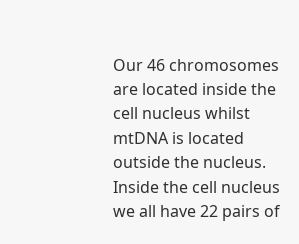Our 46 chromosomes are located inside the cell nucleus whilst mtDNA is located outside the nucleus. Inside the cell nucleus we all have 22 pairs of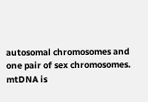autosomal chromosomes and one pair of sex chromosomes. mtDNA is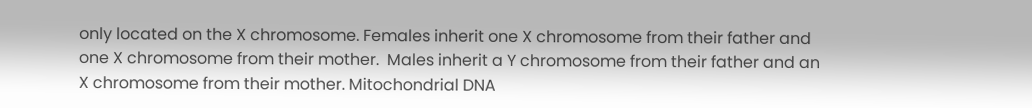only located on the X chromosome. Females inherit one X chromosome from their father and one X chromosome from their mother.  Males inherit a Y chromosome from their father and an X chromosome from their mother. Mitochondrial DNA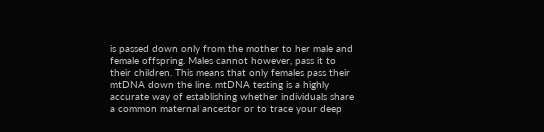is passed down only from the mother to her male and female offspring. Males cannot however, pass it to their children. This means that only females pass their mtDNA down the line. mtDNA testing is a highly accurate way of establishing whether individuals share a common maternal ancestor or to trace your deep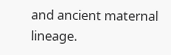and ancient maternal lineage.